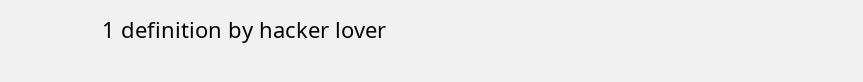1 definition by hacker lover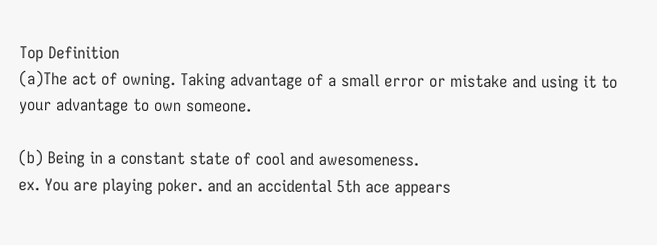Top Definition
(a)The act of owning. Taking advantage of a small error or mistake and using it to your advantage to own someone.

(b) Being in a constant state of cool and awesomeness.
ex. You are playing poker. and an accidental 5th ace appears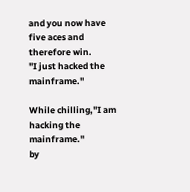and you now have five aces and therefore win.
"I just hacked the mainframe."

While chilling,"I am hacking the mainframe."
by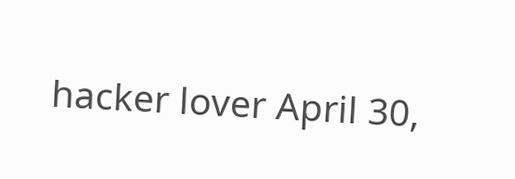hacker lover April 30,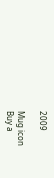2009

Mug icon
Buy a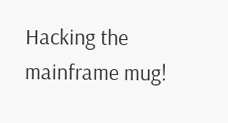Hacking the mainframe mug!